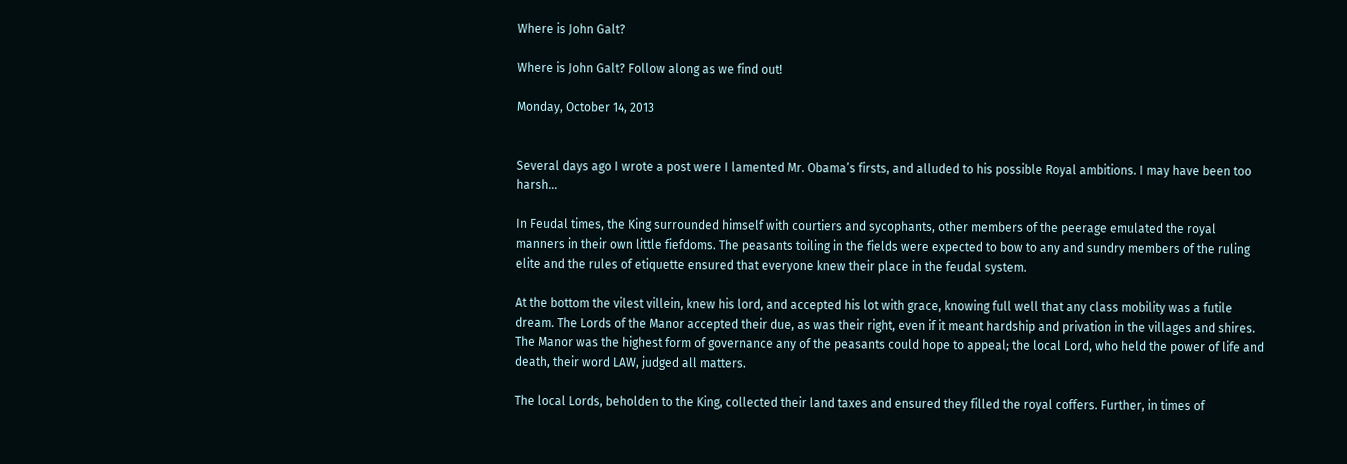Where is John Galt?

Where is John Galt? Follow along as we find out!

Monday, October 14, 2013


Several days ago I wrote a post were I lamented Mr. Obama’s firsts, and alluded to his possible Royal ambitions. I may have been too harsh…

In Feudal times, the King surrounded himself with courtiers and sycophants, other members of the peerage emulated the royal manners in their own little fiefdoms. The peasants toiling in the fields were expected to bow to any and sundry members of the ruling elite and the rules of etiquette ensured that everyone knew their place in the feudal system.

At the bottom the vilest villein, knew his lord, and accepted his lot with grace, knowing full well that any class mobility was a futile dream. The Lords of the Manor accepted their due, as was their right, even if it meant hardship and privation in the villages and shires. The Manor was the highest form of governance any of the peasants could hope to appeal; the local Lord, who held the power of life and death, their word LAW, judged all matters.

The local Lords, beholden to the King, collected their land taxes and ensured they filled the royal coffers. Further, in times of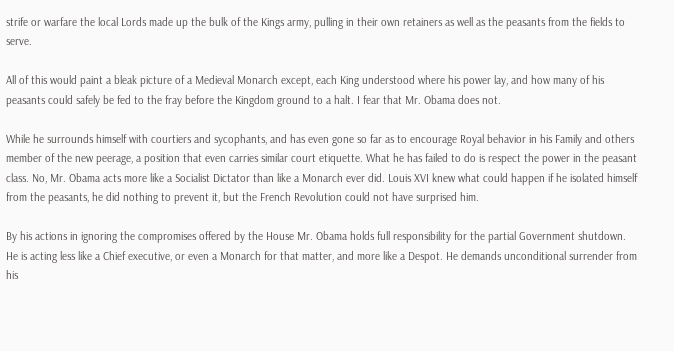strife or warfare the local Lords made up the bulk of the Kings army, pulling in their own retainers as well as the peasants from the fields to serve.

All of this would paint a bleak picture of a Medieval Monarch except, each King understood where his power lay, and how many of his peasants could safely be fed to the fray before the Kingdom ground to a halt. I fear that Mr. Obama does not.

While he surrounds himself with courtiers and sycophants, and has even gone so far as to encourage Royal behavior in his Family and others member of the new peerage, a position that even carries similar court etiquette. What he has failed to do is respect the power in the peasant class. No, Mr. Obama acts more like a Socialist Dictator than like a Monarch ever did. Louis XVI knew what could happen if he isolated himself from the peasants, he did nothing to prevent it, but the French Revolution could not have surprised him.

By his actions in ignoring the compromises offered by the House Mr. Obama holds full responsibility for the partial Government shutdown. He is acting less like a Chief executive, or even a Monarch for that matter, and more like a Despot. He demands unconditional surrender from his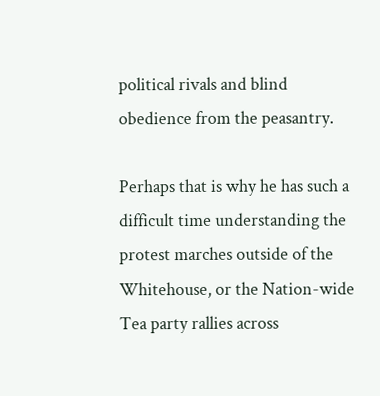political rivals and blind obedience from the peasantry.

Perhaps that is why he has such a difficult time understanding the protest marches outside of the Whitehouse, or the Nation-wide Tea party rallies across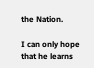the Nation.

I can only hope that he learns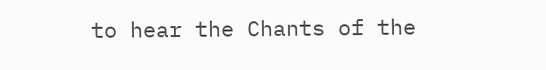to hear the Chants of the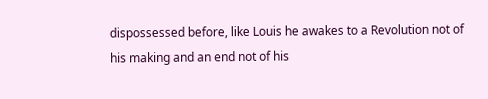dispossessed before, like Louis he awakes to a Revolution not of his making and an end not of his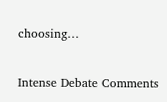choosing…

Intense Debate Comments